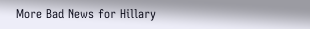More Bad News for Hillary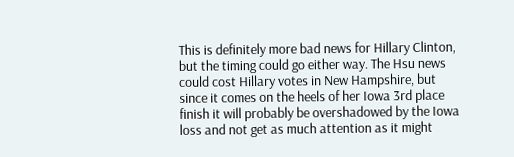This is definitely more bad news for Hillary Clinton, but the timing could go either way. The Hsu news could cost Hillary votes in New Hampshire, but since it comes on the heels of her Iowa 3rd place finish it will probably be overshadowed by the Iowa loss and not get as much attention as it might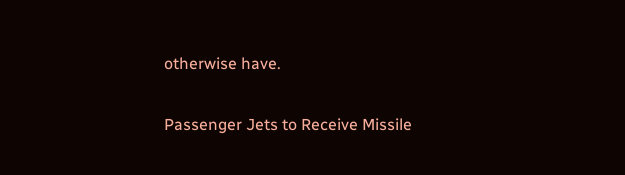otherwise have.

Passenger Jets to Receive Missile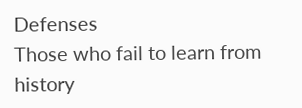Defenses
Those who fail to learn from history